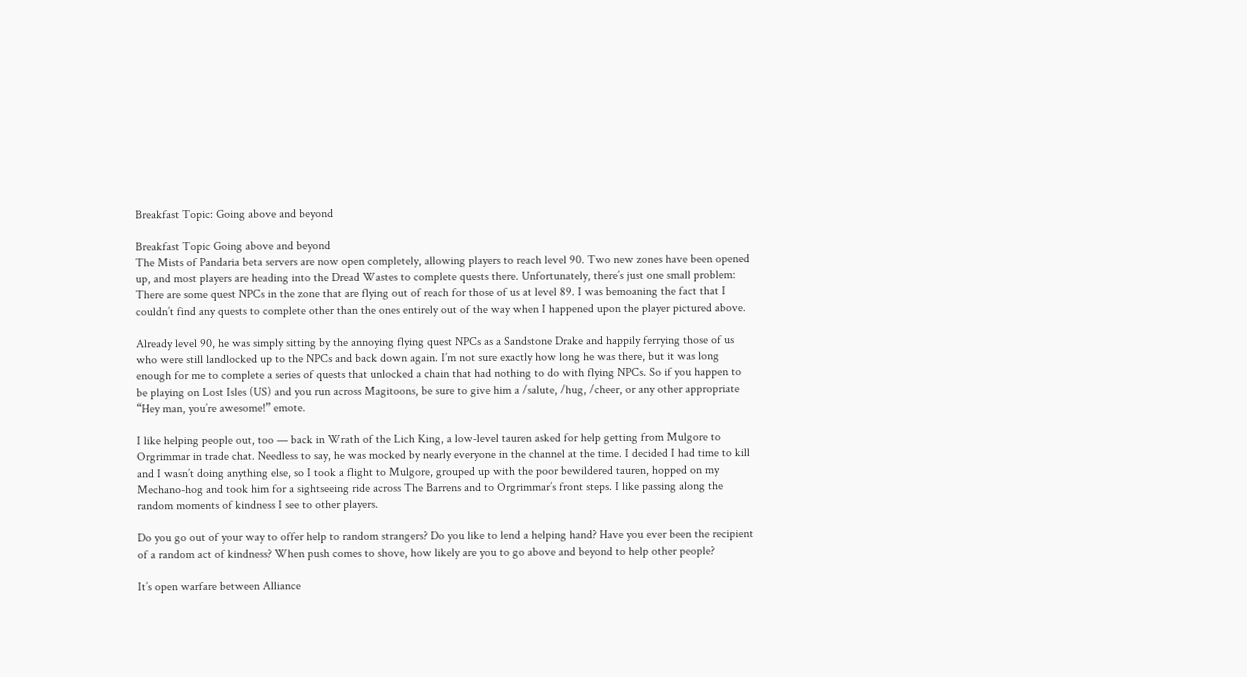Breakfast Topic: Going above and beyond

Breakfast Topic Going above and beyond
The Mists of Pandaria beta servers are now open completely, allowing players to reach level 90. Two new zones have been opened up, and most players are heading into the Dread Wastes to complete quests there. Unfortunately, there’s just one small problem: There are some quest NPCs in the zone that are flying out of reach for those of us at level 89. I was bemoaning the fact that I couldn’t find any quests to complete other than the ones entirely out of the way when I happened upon the player pictured above.

Already level 90, he was simply sitting by the annoying flying quest NPCs as a Sandstone Drake and happily ferrying those of us who were still landlocked up to the NPCs and back down again. I’m not sure exactly how long he was there, but it was long enough for me to complete a series of quests that unlocked a chain that had nothing to do with flying NPCs. So if you happen to be playing on Lost Isles (US) and you run across Magitoons, be sure to give him a /salute, /hug, /cheer, or any other appropriate “Hey man, you’re awesome!” emote.

I like helping people out, too — back in Wrath of the Lich King, a low-level tauren asked for help getting from Mulgore to Orgrimmar in trade chat. Needless to say, he was mocked by nearly everyone in the channel at the time. I decided I had time to kill and I wasn’t doing anything else, so I took a flight to Mulgore, grouped up with the poor bewildered tauren, hopped on my Mechano-hog and took him for a sightseeing ride across The Barrens and to Orgrimmar’s front steps. I like passing along the random moments of kindness I see to other players.

Do you go out of your way to offer help to random strangers? Do you like to lend a helping hand? Have you ever been the recipient of a random act of kindness? When push comes to shove, how likely are you to go above and beyond to help other people?

It’s open warfare between Alliance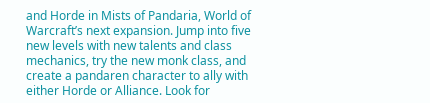and Horde in Mists of Pandaria, World of Warcraft’s next expansion. Jump into five new levels with new talents and class mechanics, try the new monk class, and create a pandaren character to ally with either Horde or Alliance. Look for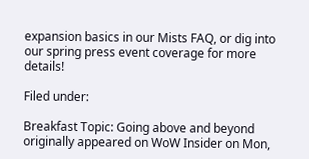expansion basics in our Mists FAQ, or dig into our spring press event coverage for more details!

Filed under:

Breakfast Topic: Going above and beyond originally appeared on WoW Insider on Mon,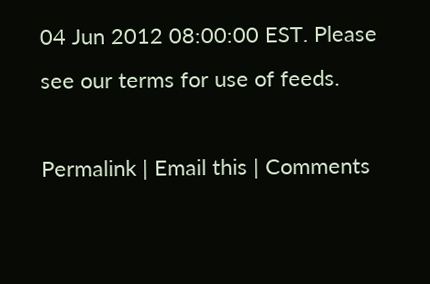04 Jun 2012 08:00:00 EST. Please see our terms for use of feeds.

Permalink | Email this | Comments